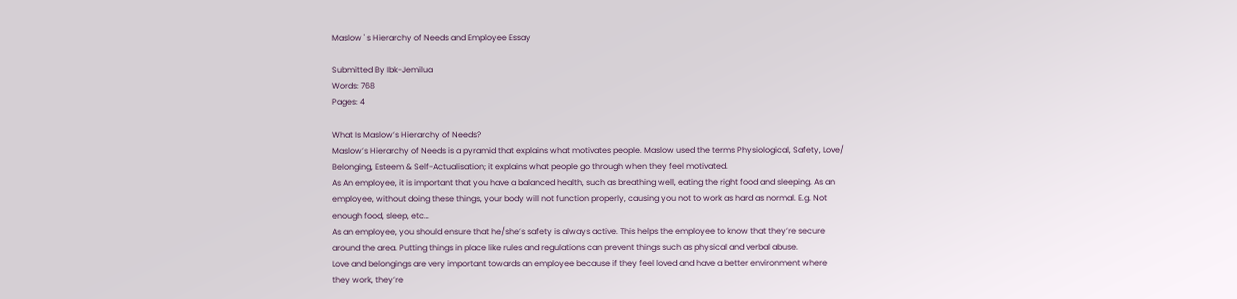Maslow ' s Hierarchy of Needs and Employee Essay

Submitted By Ibk-Jemilua
Words: 768
Pages: 4

What Is Maslow’s Hierarchy of Needs?
Maslow’s Hierarchy of Needs is a pyramid that explains what motivates people. Maslow used the terms Physiological, Safety, Love/ Belonging, Esteem & Self-Actualisation; it explains what people go through when they feel motivated.
As An employee, it is important that you have a balanced health, such as breathing well, eating the right food and sleeping. As an employee, without doing these things, your body will not function properly, causing you not to work as hard as normal. E.g. Not enough food, sleep, etc…
As an employee, you should ensure that he/she’s safety is always active. This helps the employee to know that they’re secure around the area. Putting things in place like rules and regulations can prevent things such as physical and verbal abuse.
Love and belongings are very important towards an employee because if they feel loved and have a better environment where they work, they’re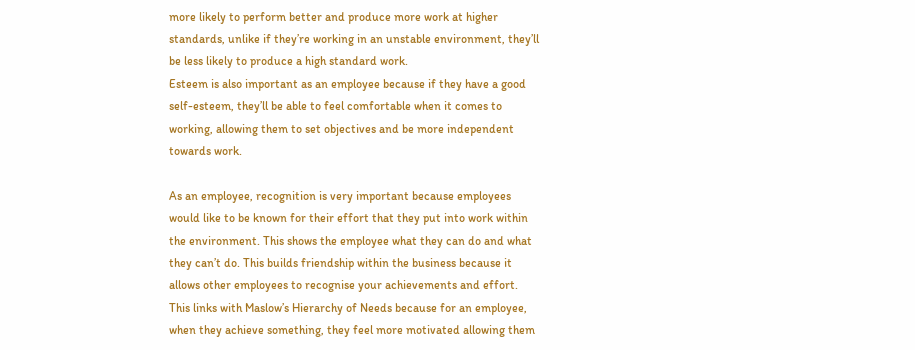more likely to perform better and produce more work at higher standards, unlike if they’re working in an unstable environment, they’ll be less likely to produce a high standard work.
Esteem is also important as an employee because if they have a good self-esteem, they’ll be able to feel comfortable when it comes to working, allowing them to set objectives and be more independent towards work.

As an employee, recognition is very important because employees would like to be known for their effort that they put into work within the environment. This shows the employee what they can do and what they can’t do. This builds friendship within the business because it allows other employees to recognise your achievements and effort.
This links with Maslow’s Hierarchy of Needs because for an employee, when they achieve something, they feel more motivated allowing them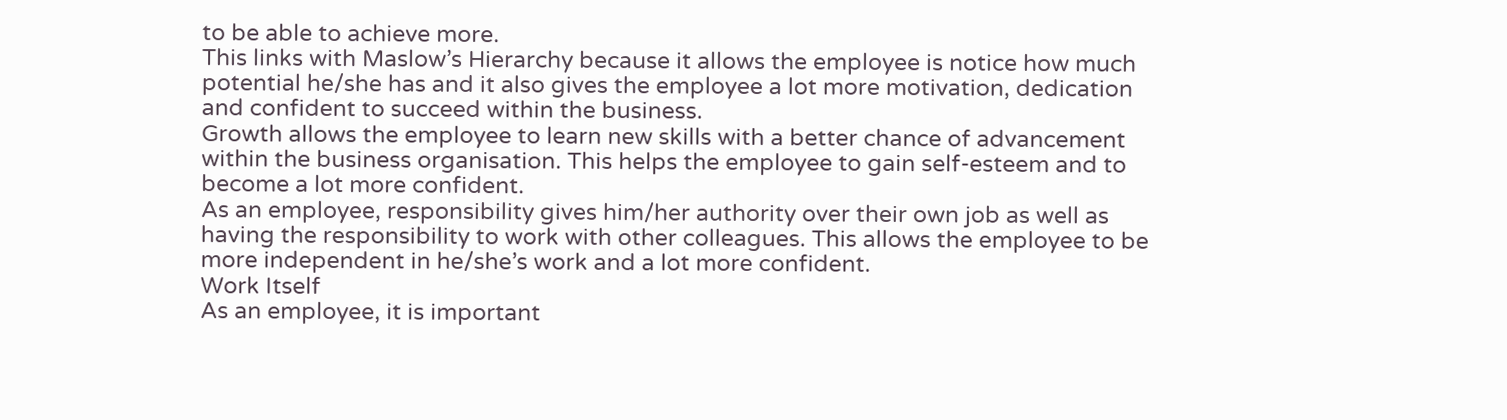to be able to achieve more.
This links with Maslow’s Hierarchy because it allows the employee is notice how much potential he/she has and it also gives the employee a lot more motivation, dedication and confident to succeed within the business.
Growth allows the employee to learn new skills with a better chance of advancement within the business organisation. This helps the employee to gain self-esteem and to become a lot more confident.
As an employee, responsibility gives him/her authority over their own job as well as having the responsibility to work with other colleagues. This allows the employee to be more independent in he/she’s work and a lot more confident.
Work Itself
As an employee, it is important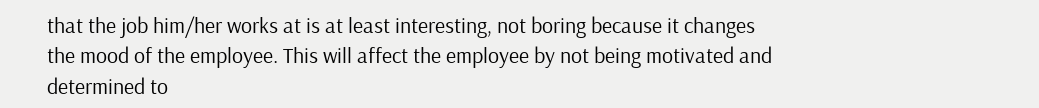that the job him/her works at is at least interesting, not boring because it changes the mood of the employee. This will affect the employee by not being motivated and determined to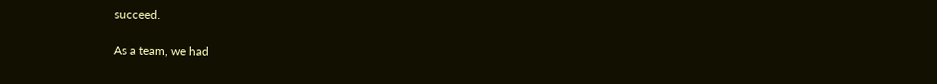succeed.

As a team, we had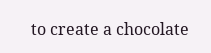to create a chocolate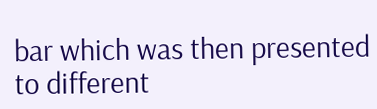bar which was then presented to different